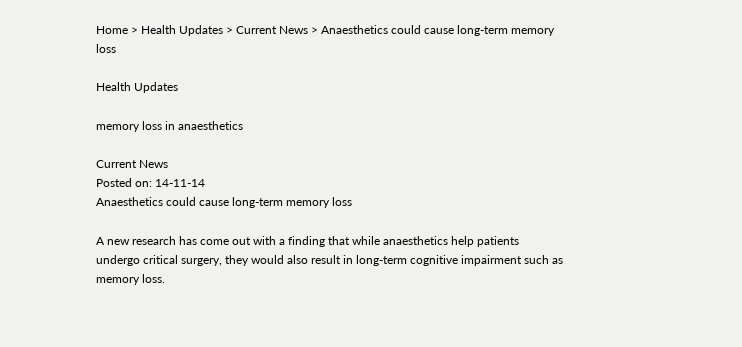Home > Health Updates > Current News > Anaesthetics could cause long-term memory loss

Health Updates

memory loss in anaesthetics

Current News
Posted on: 14-11-14
Anaesthetics could cause long-term memory loss

A new research has come out with a finding that while anaesthetics help patients undergo critical surgery, they would also result in long-term cognitive impairment such as memory loss.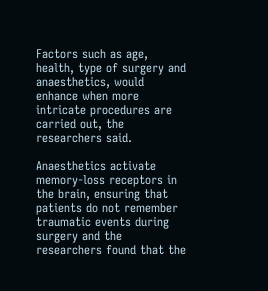Factors such as age, health, type of surgery and anaesthetics, would enhance when more intricate procedures are carried out, the researchers said.

Anaesthetics activate memory-loss receptors in the brain, ensuring that patients do not remember traumatic events during surgery and the researchers found that the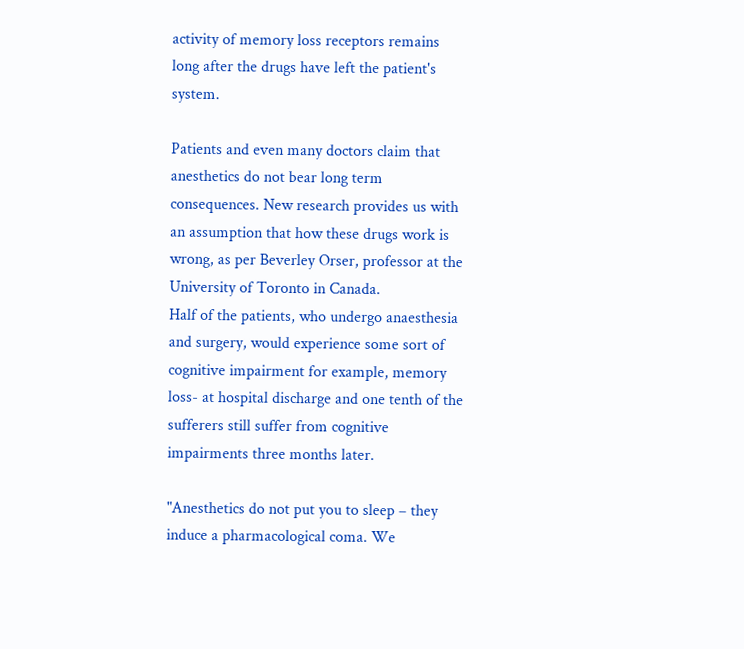activity of memory loss receptors remains long after the drugs have left the patient's system.

Patients and even many doctors claim that anesthetics do not bear long term consequences. New research provides us with an assumption that how these drugs work is wrong, as per Beverley Orser, professor at the University of Toronto in Canada.
Half of the patients, who undergo anaesthesia and surgery, would experience some sort of cognitive impairment for example, memory loss- at hospital discharge and one tenth of the sufferers still suffer from cognitive impairments three months later.

"Anesthetics do not put you to sleep – they induce a pharmacological coma. We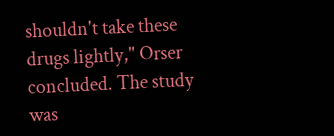shouldn't take these drugs lightly," Orser concluded. The study was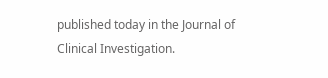published today in the Journal of Clinical Investigation.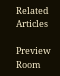Related Articles

Preview Room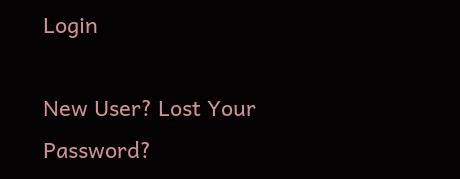Login

New User? Lost Your Password?